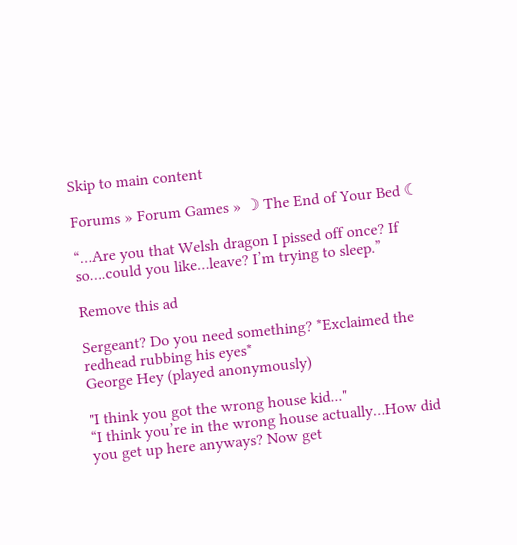Skip to main content

Forums » Forum Games » ☽ The End of Your Bed ☾

“…Are you that Welsh dragon I pissed off once? If so….could you like…leave? I’m trying to sleep.”

Remove this ad

Sergeant? Do you need something? *Exclaimed the redhead rubbing his eyes*
George Hey (played anonymously)

"I think you got the wrong house kid..."
“I think you’re in the wrong house actually…How did you get up here anyways? Now get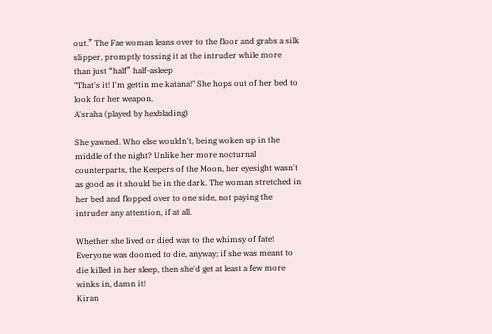out.” The Fae woman leans over to the floor and grabs a silk slipper, promptly tossing it at the intruder while more than just “half” half-asleep
"That's it! I'm gettin me katana!" She hops out of her bed to look for her weapon.
A'sraha (played by hexblading)

She yawned. Who else wouldn't, being woken up in the middle of the night? Unlike her more nocturnal counterparts, the Keepers of the Moon, her eyesight wasn't as good as it should be in the dark. The woman stretched in her bed and flopped over to one side, not paying the intruder any attention, if at all.

Whether she lived or died was to the whimsy of fate! Everyone was doomed to die, anyway; if she was meant to die killed in her sleep, then she'd get at least a few more winks in, damn it!
Kiran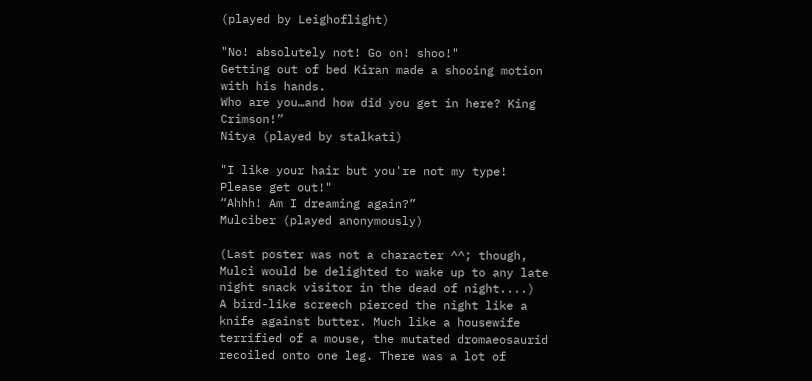(played by Leighoflight)

"No! absolutely not! Go on! shoo!"
Getting out of bed Kiran made a shooing motion with his hands.
Who are you…and how did you get in here? King Crimson!”
Nitya (played by stalkati)

"I like your hair but you're not my type! Please get out!"
“Ahhh! Am I dreaming again?”
Mulciber (played anonymously)

(Last poster was not a character ^^; though, Mulci would be delighted to wake up to any late night snack visitor in the dead of night....)
A bird-like screech pierced the night like a knife against butter. Much like a housewife terrified of a mouse, the mutated dromaeosaurid recoiled onto one leg. There was a lot of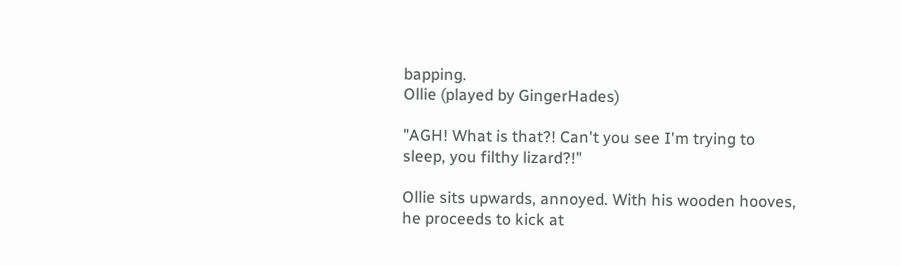bapping.
Ollie (played by GingerHades)

"AGH! What is that?! Can't you see I'm trying to sleep, you filthy lizard?!"

Ollie sits upwards, annoyed. With his wooden hooves, he proceeds to kick at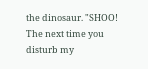the dinosaur. "SHOO! The next time you disturb my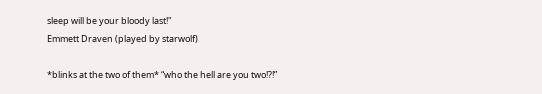sleep will be your bloody last!"
Emmett Draven (played by starwolf)

*blinks at the two of them* “who the hell are you two!?!”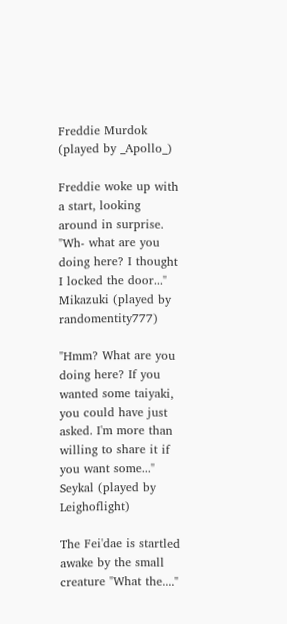Freddie Murdok (played by _Apollo_)

Freddie woke up with a start, looking around in surprise. "Wh- what are you doing here? I thought I locked the door..."
Mikazuki (played by randomentity777)

"Hmm? What are you doing here? If you wanted some taiyaki, you could have just asked. I'm more than willing to share it if you want some..."
Seykal (played by Leighoflight)

The Fei'dae is startled awake by the small creature "What the...."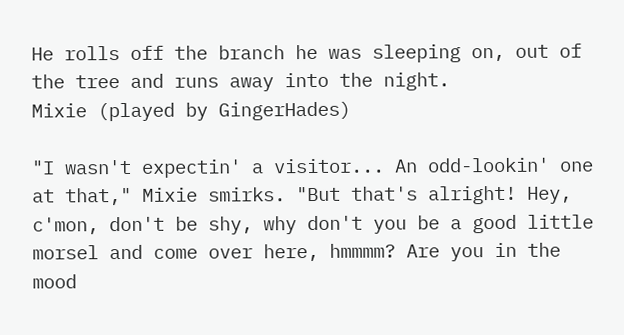He rolls off the branch he was sleeping on, out of the tree and runs away into the night.
Mixie (played by GingerHades)

"I wasn't expectin' a visitor... An odd-lookin' one at that," Mixie smirks. "But that's alright! Hey, c'mon, don't be shy, why don't you be a good little morsel and come over here, hmmmm? Are you in the mood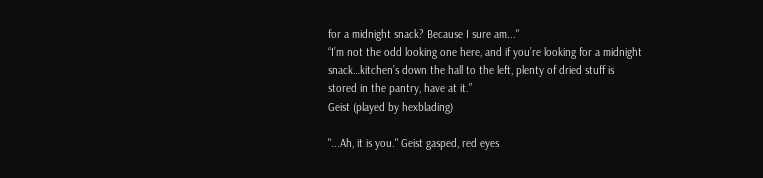for a midnight snack? Because I sure am..."
“I’m not the odd looking one here, and if you’re looking for a midnight snack…kitchen’s down the hall to the left, plenty of dried stuff is stored in the pantry, have at it.”
Geist (played by hexblading)

"...Ah, it is you." Geist gasped, red eyes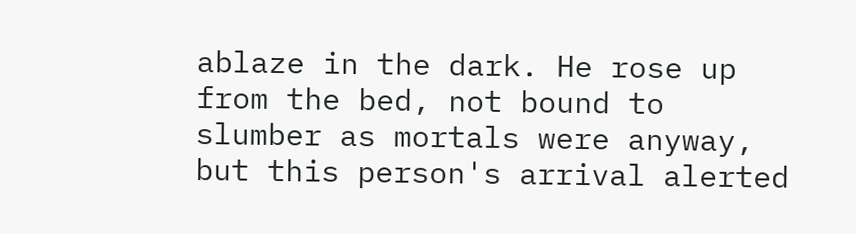ablaze in the dark. He rose up from the bed, not bound to slumber as mortals were anyway, but this person's arrival alerted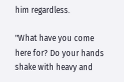him regardless.

"What have you come here for? Do your hands shake with heavy and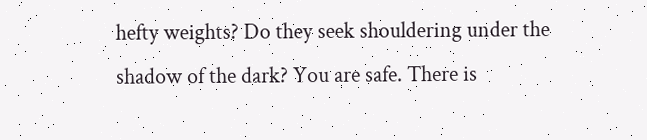hefty weights? Do they seek shouldering under the shadow of the dark? You are safe. There is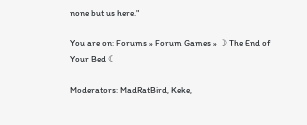none but us here."

You are on: Forums » Forum Games » ☽ The End of Your Bed ☾

Moderators: MadRatBird, Keke,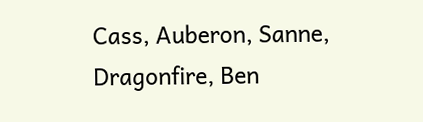Cass, Auberon, Sanne, Dragonfire, Ben